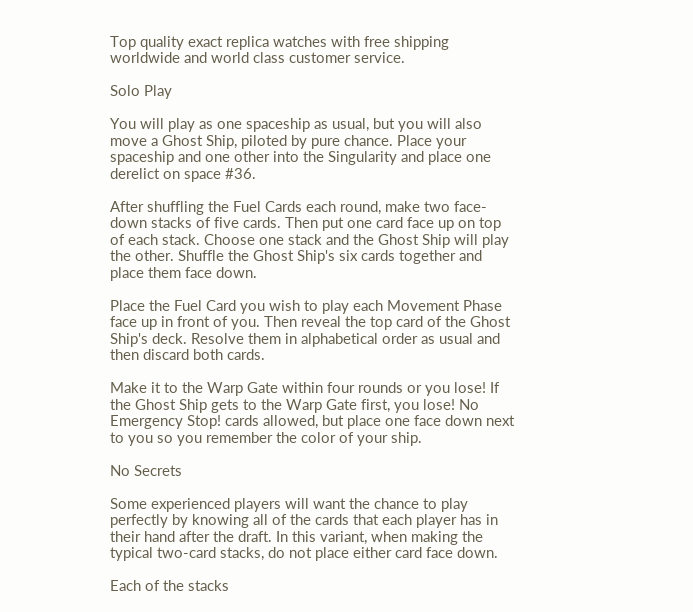Top quality exact replica watches with free shipping worldwide and world class customer service.

Solo Play

You will play as one spaceship as usual, but you will also move a Ghost Ship, piloted by pure chance. Place your spaceship and one other into the Singularity and place one derelict on space #36.

After shuffling the Fuel Cards each round, make two face-down stacks of five cards. Then put one card face up on top of each stack. Choose one stack and the Ghost Ship will play the other. Shuffle the Ghost Ship's six cards together and place them face down.

Place the Fuel Card you wish to play each Movement Phase face up in front of you. Then reveal the top card of the Ghost Ship's deck. Resolve them in alphabetical order as usual and then discard both cards.

Make it to the Warp Gate within four rounds or you lose! If the Ghost Ship gets to the Warp Gate first, you lose! No Emergency Stop! cards allowed, but place one face down next to you so you remember the color of your ship.

No Secrets

Some experienced players will want the chance to play perfectly by knowing all of the cards that each player has in their hand after the draft. In this variant, when making the typical two-card stacks, do not place either card face down.

Each of the stacks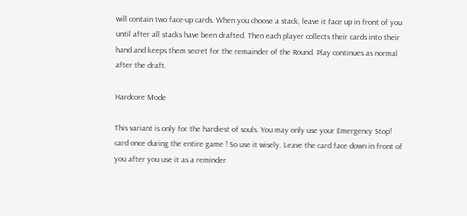will contain two face-up cards. When you choose a stack, leave it face up in front of you until after all stacks have been drafted. Then each player collects their cards into their hand and keeps them secret for the remainder of the Round. Play continues as normal after the draft.

Hardcore Mode

This variant is only for the hardiest of souls. You may only use your Emergency Stop! card once during the entire game ! So use it wisely. Leave the card face down in front of you after you use it as a reminder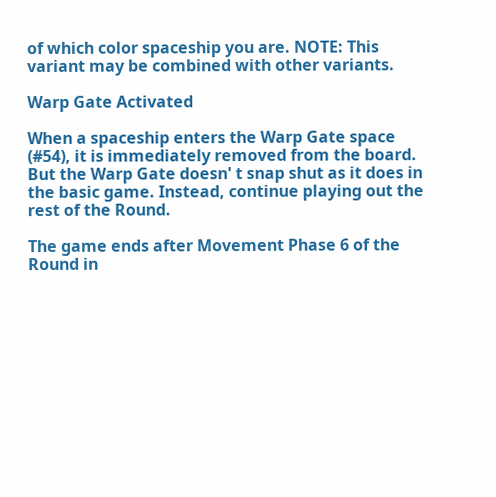of which color spaceship you are. NOTE: This variant may be combined with other variants.

Warp Gate Activated

When a spaceship enters the Warp Gate space (#54), it is immediately removed from the board. But the Warp Gate doesn' t snap shut as it does in the basic game. Instead, continue playing out the rest of the Round.

The game ends after Movement Phase 6 of the Round in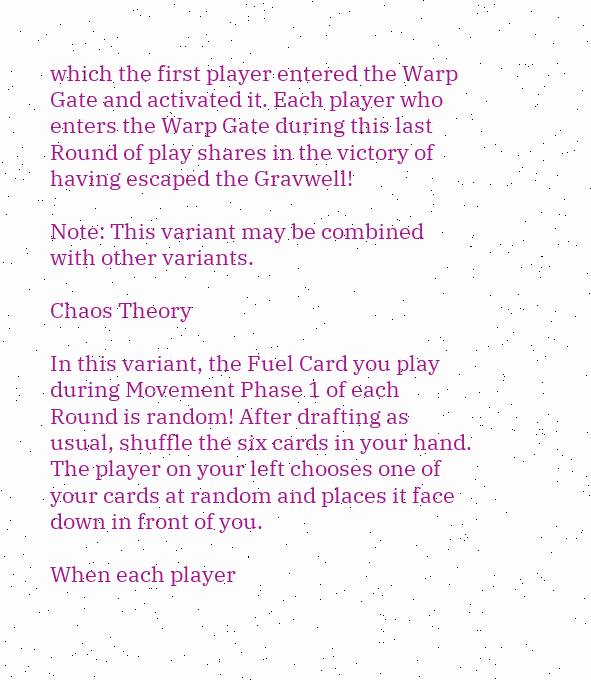which the first player entered the Warp Gate and activated it. Each player who enters the Warp Gate during this last Round of play shares in the victory of having escaped the Gravwell!

Note: This variant may be combined with other variants.

Chaos Theory

In this variant, the Fuel Card you play during Movement Phase 1 of each Round is random! After drafting as usual, shuffle the six cards in your hand. The player on your left chooses one of your cards at random and places it face down in front of you.

When each player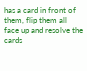has a card in front of them, flip them all face up and resolve the cards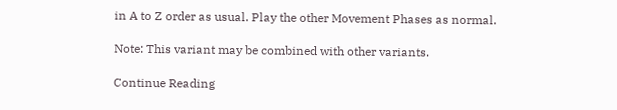in A to Z order as usual. Play the other Movement Phases as normal.

Note: This variant may be combined with other variants.

Continue Reading